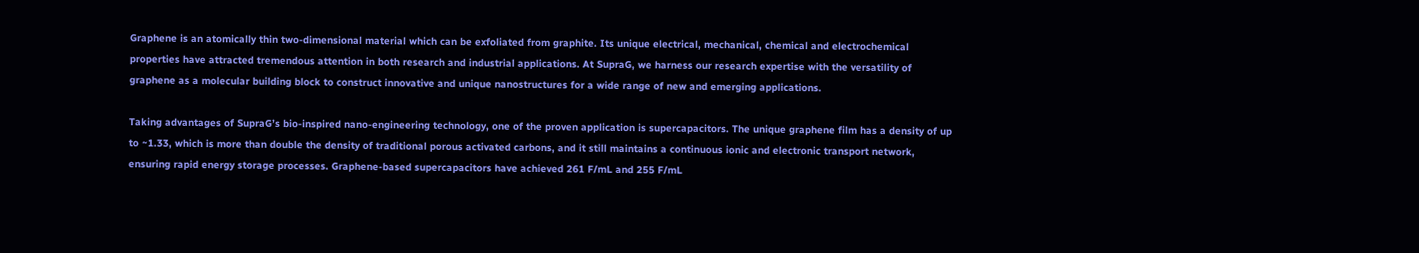Graphene is an atomically thin two-dimensional material which can be exfoliated from graphite. Its unique electrical, mechanical, chemical and electrochemical properties have attracted tremendous attention in both research and industrial applications. At SupraG, we harness our research expertise with the versatility of graphene as a molecular building block to construct innovative and unique nanostructures for a wide range of new and emerging applications.

Taking advantages of SupraG’s bio-inspired nano-engineering technology, one of the proven application is supercapacitors. The unique graphene film has a density of up to ~1.33, which is more than double the density of traditional porous activated carbons, and it still maintains a continuous ionic and electronic transport network, ensuring rapid energy storage processes. Graphene-based supercapacitors have achieved 261 F/mL and 255 F/mL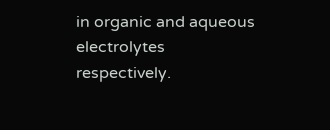in organic and aqueous electrolytes respectively.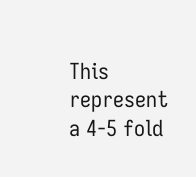This represent a 4-5 fold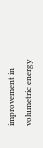improvement in volumetric energy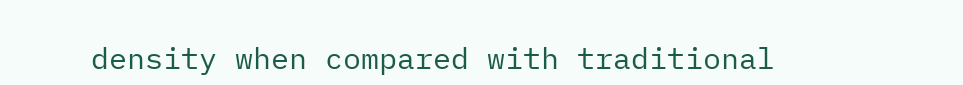density when compared with traditional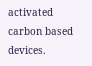activated carbon based devices.